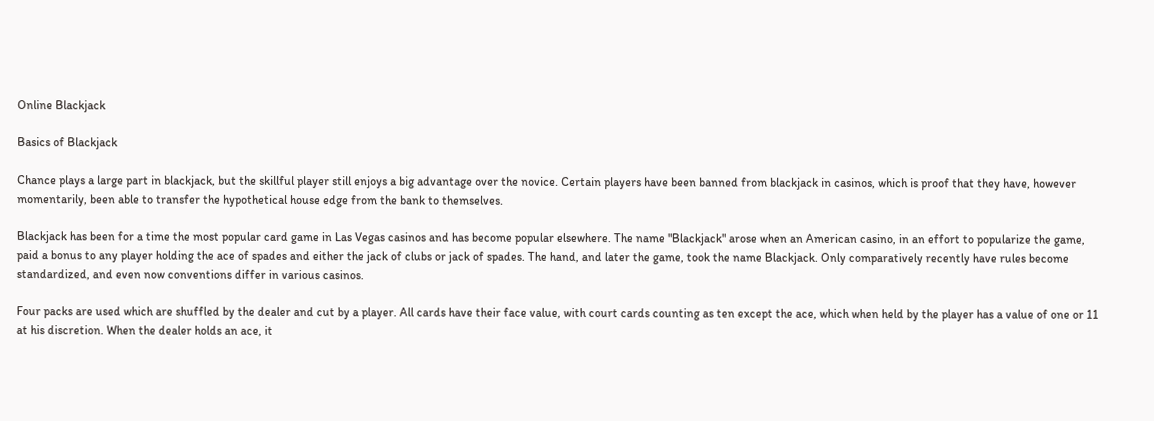Online Blackjack

Basics of Blackjack

Chance plays a large part in blackjack, but the skillful player still enjoys a big advantage over the novice. Certain players have been banned from blackjack in casinos, which is proof that they have, however momentarily, been able to transfer the hypothetical house edge from the bank to themselves.

Blackjack has been for a time the most popular card game in Las Vegas casinos and has become popular elsewhere. The name "Blackjack" arose when an American casino, in an effort to popularize the game, paid a bonus to any player holding the ace of spades and either the jack of clubs or jack of spades. The hand, and later the game, took the name Blackjack. Only comparatively recently have rules become standardized, and even now conventions differ in various casinos.

Four packs are used which are shuffled by the dealer and cut by a player. All cards have their face value, with court cards counting as ten except the ace, which when held by the player has a value of one or 11 at his discretion. When the dealer holds an ace, it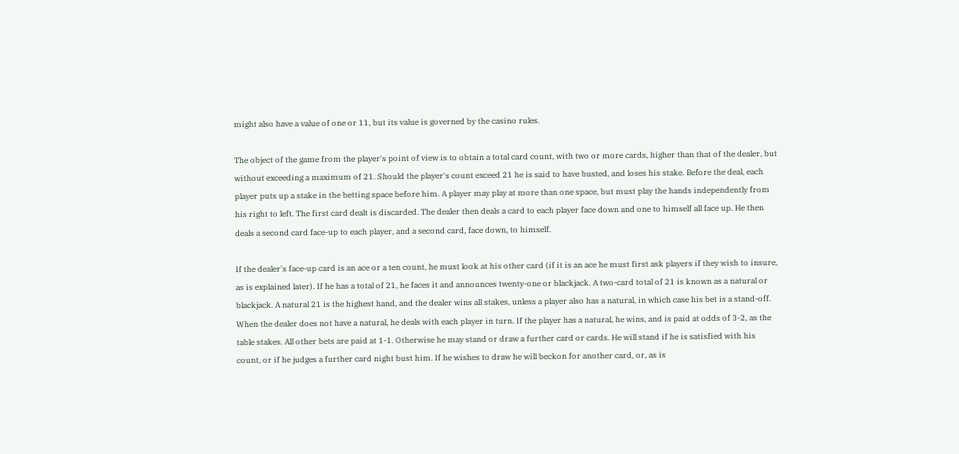might also have a value of one or 11, but its value is governed by the casino rules.

The object of the game from the player's point of view is to obtain a total card count, with two or more cards, higher than that of the dealer, but without exceeding a maximum of 21. Should the player's count exceed 21 he is said to have busted, and loses his stake. Before the deal, each player puts up a stake in the betting space before him. A player may play at more than one space, but must play the hands independently from his right to left. The first card dealt is discarded. The dealer then deals a card to each player face down and one to himself all face up. He then deals a second card face-up to each player, and a second card, face down, to himself.

If the dealer's face-up card is an ace or a ten count, he must look at his other card (if it is an ace he must first ask players if they wish to insure, as is explained later). If he has a total of 21, he faces it and announces twenty-one or blackjack. A two-card total of 21 is known as a natural or blackjack. A natural 21 is the highest hand, and the dealer wins all stakes, unless a player also has a natural, in which case his bet is a stand-off. When the dealer does not have a natural, he deals with each player in turn. If the player has a natural, he wins, and is paid at odds of 3-2, as the table stakes. All other bets are paid at 1-1. Otherwise he may stand or draw a further card or cards. He will stand if he is satisfied with his count, or if he judges a further card night bust him. If he wishes to draw he will beckon for another card, or, as is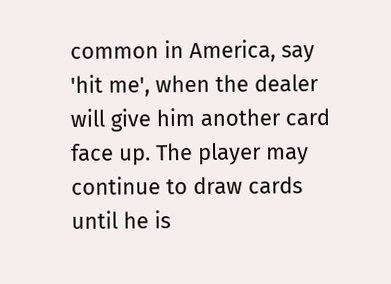common in America, say 'hit me', when the dealer will give him another card face up. The player may continue to draw cards until he is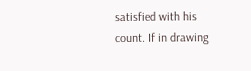satisfied with his count. If in drawing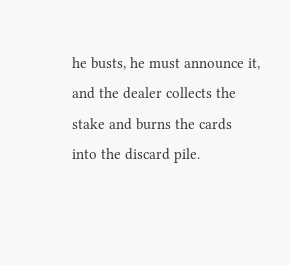he busts, he must announce it, and the dealer collects the stake and burns the cards into the discard pile.